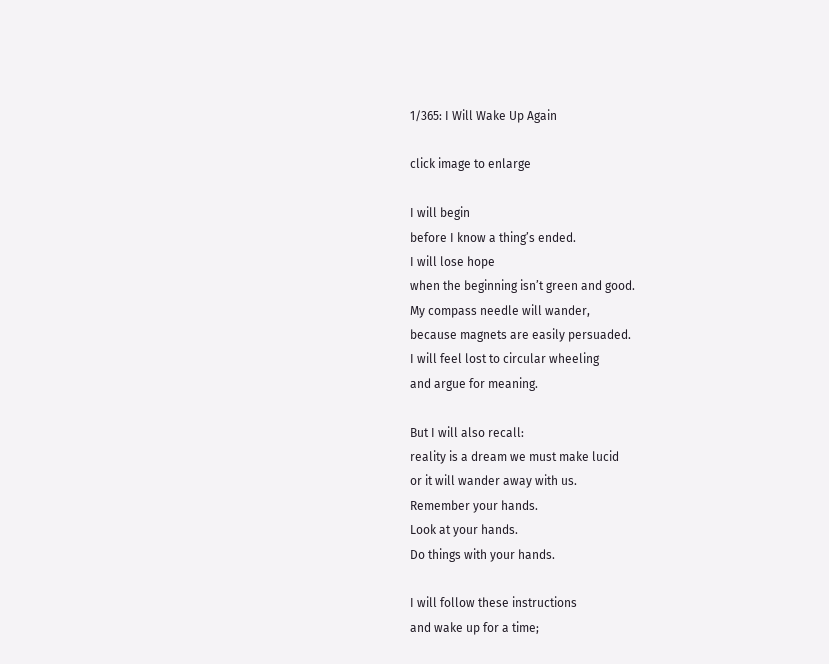1/365: I Will Wake Up Again

click image to enlarge

I will begin
before I know a thing’s ended.
I will lose hope
when the beginning isn’t green and good.
My compass needle will wander,
because magnets are easily persuaded.
I will feel lost to circular wheeling
and argue for meaning.

But I will also recall:
reality is a dream we must make lucid
or it will wander away with us.
Remember your hands.
Look at your hands.
Do things with your hands.

I will follow these instructions
and wake up for a time;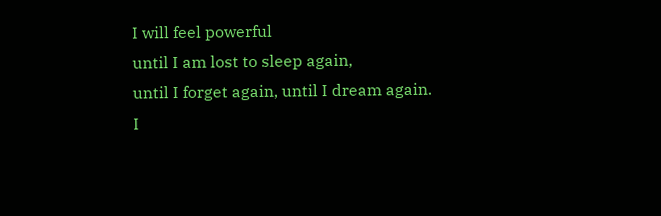I will feel powerful
until I am lost to sleep again,
until I forget again, until I dream again.
I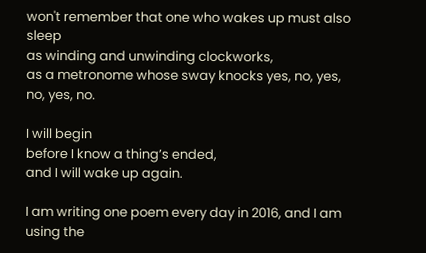won't remember that one who wakes up must also sleep
as winding and unwinding clockworks,
as a metronome whose sway knocks yes, no, yes, no, yes, no.

I will begin
before I know a thing’s ended,
and I will wake up again.

I am writing one poem every day in 2016, and I am using the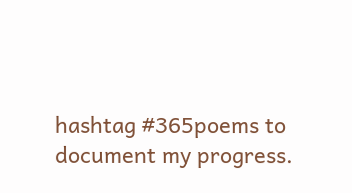hashtag #365poems to document my progress.